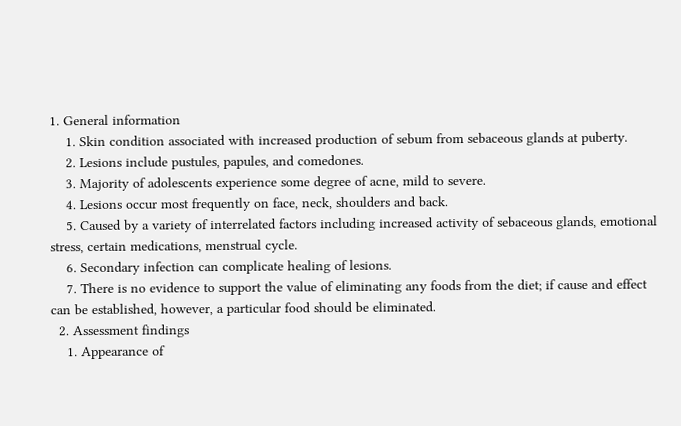1. General information
    1. Skin condition associated with increased production of sebum from sebaceous glands at puberty.
    2. Lesions include pustules, papules, and comedones.
    3. Majority of adolescents experience some degree of acne, mild to severe.
    4. Lesions occur most frequently on face, neck, shoulders and back.
    5. Caused by a variety of interrelated factors including increased activity of sebaceous glands, emotional stress, certain medications, menstrual cycle.
    6. Secondary infection can complicate healing of lesions.
    7. There is no evidence to support the value of eliminating any foods from the diet; if cause and effect can be established, however, a particular food should be eliminated.
  2. Assessment findings
    1. Appearance of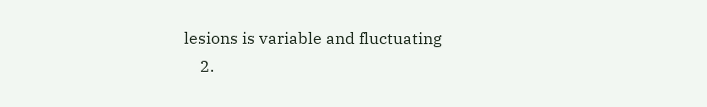lesions is variable and fluctuating
    2.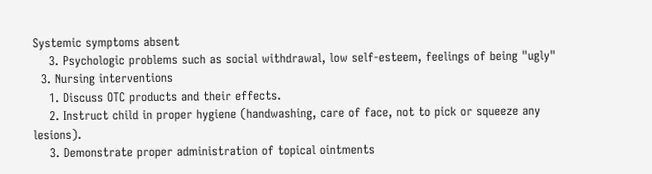Systemic symptoms absent
    3. Psychologic problems such as social withdrawal, low self-esteem, feelings of being "ugly"
  3. Nursing interventions
    1. Discuss OTC products and their effects.
    2. Instruct child in proper hygiene (handwashing, care of face, not to pick or squeeze any lesions).
    3. Demonstrate proper administration of topical ointments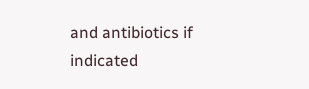and antibiotics if indicated